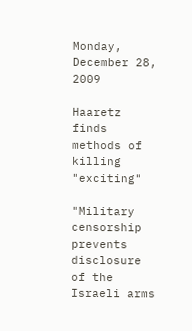Monday, December 28, 2009

Haaretz finds methods of killing "exciting"

"Military censorship prevents disclosure of the Israeli arms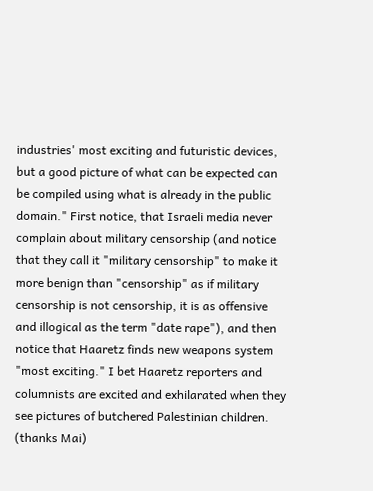industries' most exciting and futuristic devices, but a good picture of what can be expected can be compiled using what is already in the public domain." First notice, that Israeli media never complain about military censorship (and notice that they call it "military censorship" to make it more benign than "censorship" as if military censorship is not censorship, it is as offensive and illogical as the term "date rape"), and then notice that Haaretz finds new weapons system "most exciting." I bet Haaretz reporters and columnists are excited and exhilarated when they see pictures of butchered Palestinian children. (thanks Mai)